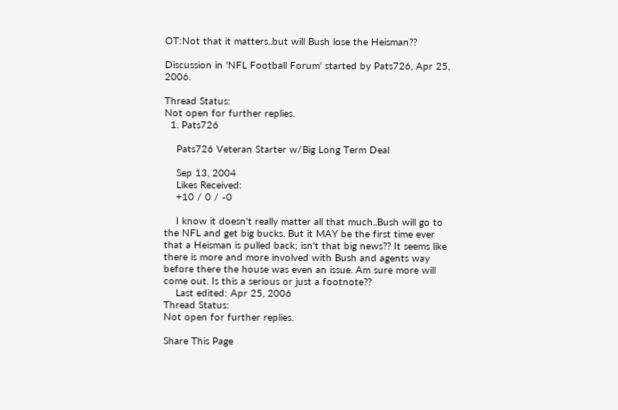OT:Not that it matters..but will Bush lose the Heisman??

Discussion in 'NFL Football Forum' started by Pats726, Apr 25, 2006.

Thread Status:
Not open for further replies.
  1. Pats726

    Pats726 Veteran Starter w/Big Long Term Deal

    Sep 13, 2004
    Likes Received:
    +10 / 0 / -0

    I know it doesn't really matter all that much..Bush will go to the NFL and get big bucks. But it MAY be the first time ever that a Heisman is pulled back; isn't that big news?? It seems like there is more and more involved with Bush and agents way before there the house was even an issue. Am sure more will come out. Is this a serious or just a footnote??
    Last edited: Apr 25, 2006
Thread Status:
Not open for further replies.

Share This Page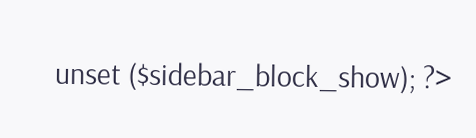unset ($sidebar_block_show); ?>